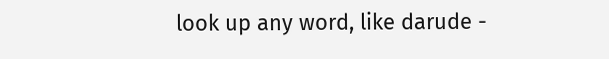look up any word, like darude -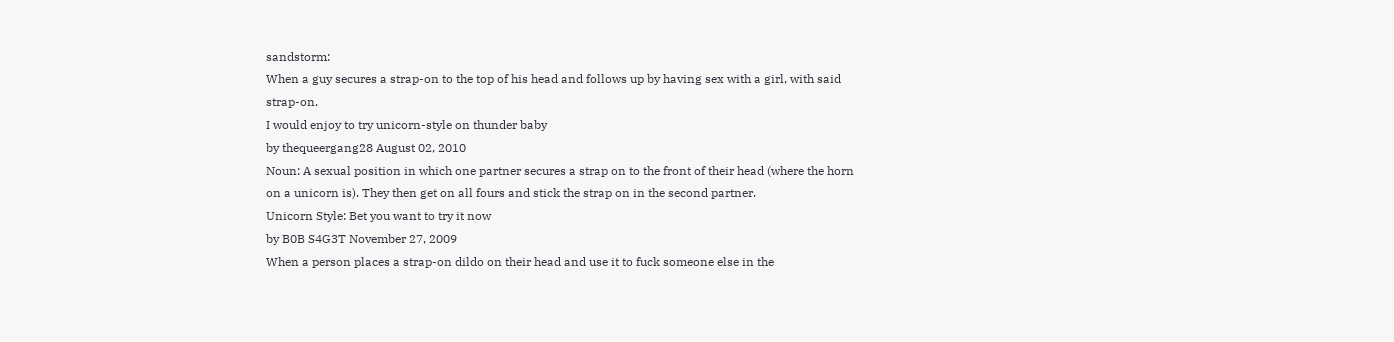sandstorm:
When a guy secures a strap-on to the top of his head and follows up by having sex with a girl, with said strap-on.
I would enjoy to try unicorn-style on thunder baby
by thequeergang28 August 02, 2010
Noun: A sexual position in which one partner secures a strap on to the front of their head (where the horn on a unicorn is). They then get on all fours and stick the strap on in the second partner.
Unicorn Style: Bet you want to try it now
by B0B S4G3T November 27, 2009
When a person places a strap-on dildo on their head and use it to fuck someone else in the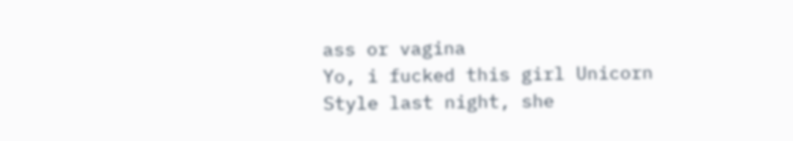ass or vagina
Yo, i fucked this girl Unicorn Style last night, she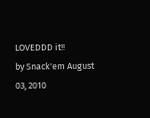LOVEDDD it!!
by Snack'em August 03, 2010